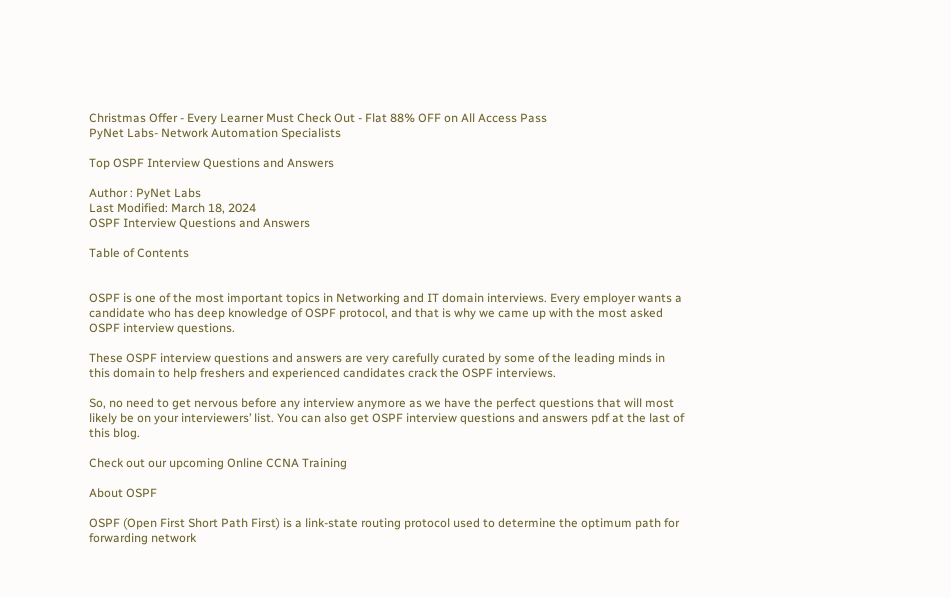Christmas Offer - Every Learner Must Check Out - Flat 88% OFF on All Access Pass
PyNet Labs- Network Automation Specialists

Top OSPF Interview Questions and Answers

Author : PyNet Labs
Last Modified: March 18, 2024
OSPF Interview Questions and Answers

Table of Contents


OSPF is one of the most important topics in Networking and IT domain interviews. Every employer wants a candidate who has deep knowledge of OSPF protocol, and that is why we came up with the most asked OSPF interview questions.

These OSPF interview questions and answers are very carefully curated by some of the leading minds in this domain to help freshers and experienced candidates crack the OSPF interviews.

So, no need to get nervous before any interview anymore as we have the perfect questions that will most likely be on your interviewers’ list. You can also get OSPF interview questions and answers pdf at the last of this blog.

Check out our upcoming Online CCNA Training

About OSPF

OSPF (Open First Short Path First) is a link-state routing protocol used to determine the optimum path for forwarding network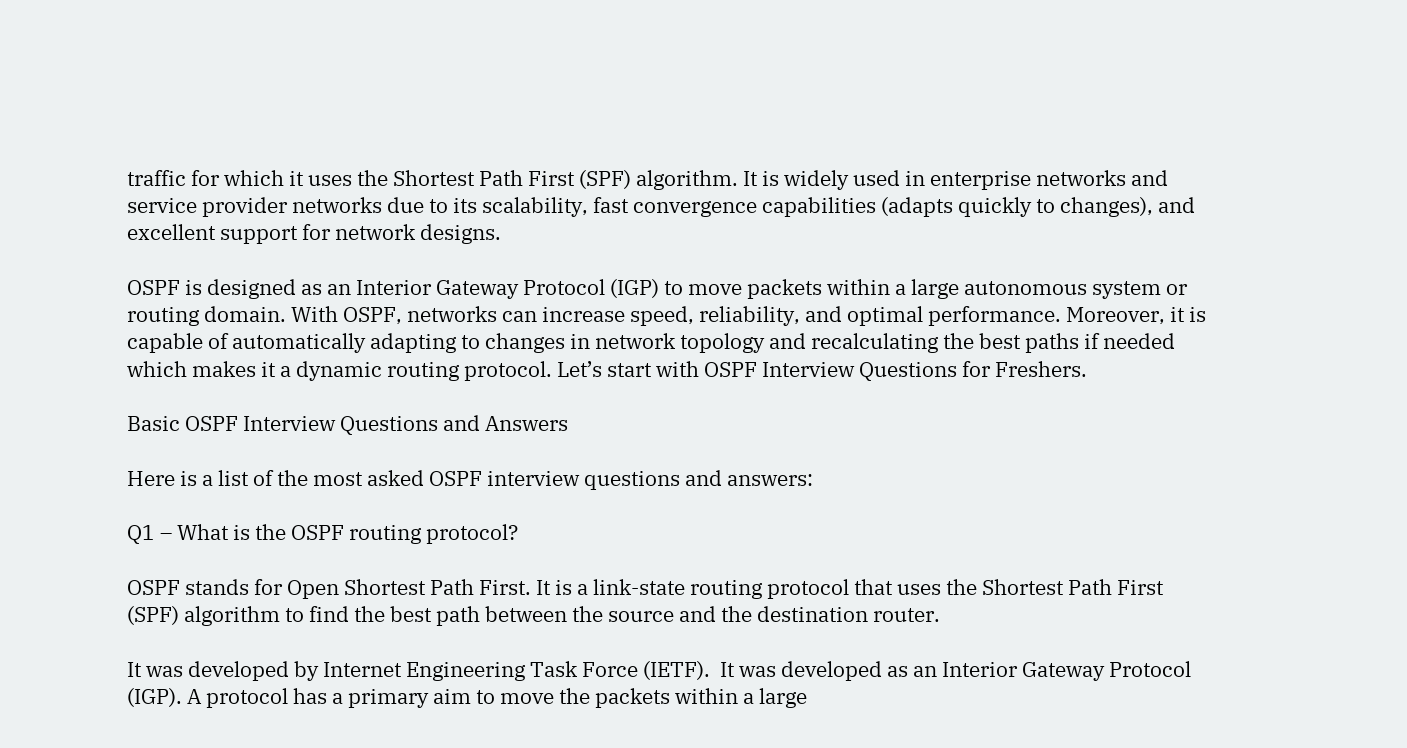traffic for which it uses the Shortest Path First (SPF) algorithm. It is widely used in enterprise networks and service provider networks due to its scalability, fast convergence capabilities (adapts quickly to changes), and excellent support for network designs.

OSPF is designed as an Interior Gateway Protocol (IGP) to move packets within a large autonomous system or routing domain. With OSPF, networks can increase speed, reliability, and optimal performance. Moreover, it is capable of automatically adapting to changes in network topology and recalculating the best paths if needed which makes it a dynamic routing protocol. Let’s start with OSPF Interview Questions for Freshers.

Basic OSPF Interview Questions and Answers

Here is a list of the most asked OSPF interview questions and answers:

Q1 – What is the OSPF routing protocol?

OSPF stands for Open Shortest Path First. It is a link-state routing protocol that uses the Shortest Path First (SPF) algorithm to find the best path between the source and the destination router.

It was developed by Internet Engineering Task Force (IETF).  It was developed as an Interior Gateway Protocol (IGP). A protocol has a primary aim to move the packets within a large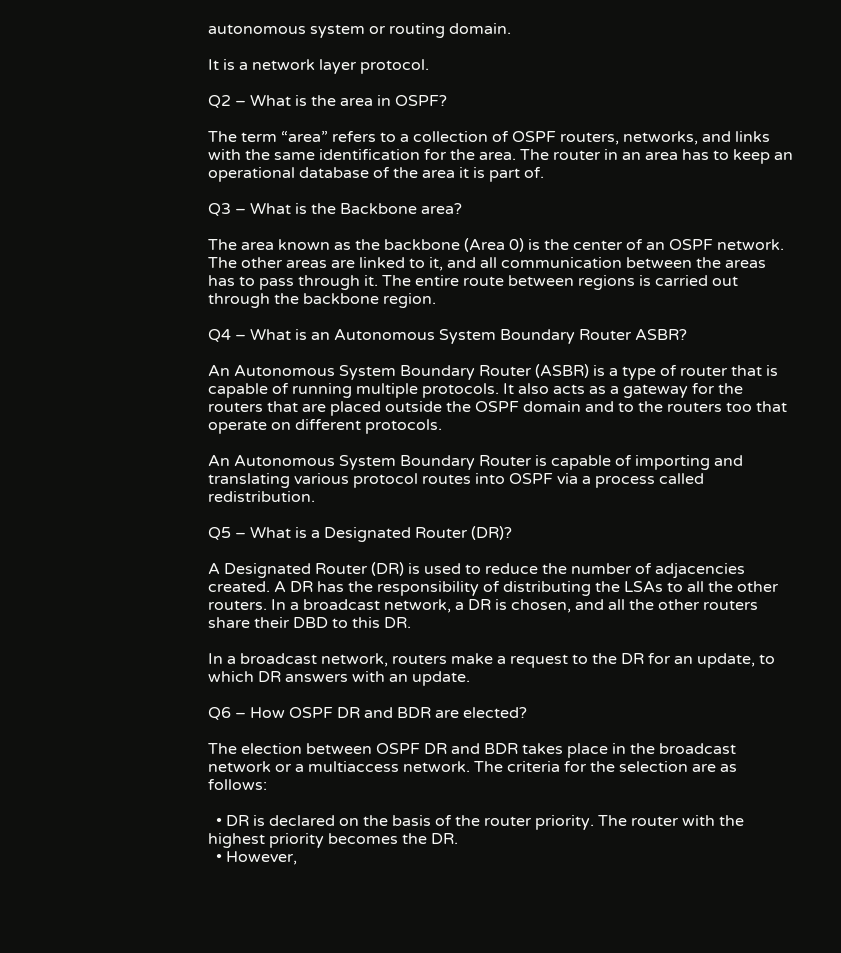autonomous system or routing domain.

It is a network layer protocol.

Q2 – What is the area in OSPF?

The term “area” refers to a collection of OSPF routers, networks, and links with the same identification for the area. The router in an area has to keep an operational database of the area it is part of.

Q3 – What is the Backbone area?

The area known as the backbone (Area 0) is the center of an OSPF network. The other areas are linked to it, and all communication between the areas has to pass through it. The entire route between regions is carried out through the backbone region.

Q4 – What is an Autonomous System Boundary Router ASBR?

An Autonomous System Boundary Router (ASBR) is a type of router that is capable of running multiple protocols. It also acts as a gateway for the routers that are placed outside the OSPF domain and to the routers too that operate on different protocols.

An Autonomous System Boundary Router is capable of importing and translating various protocol routes into OSPF via a process called redistribution.

Q5 – What is a Designated Router (DR)?

A Designated Router (DR) is used to reduce the number of adjacencies created. A DR has the responsibility of distributing the LSAs to all the other routers. In a broadcast network, a DR is chosen, and all the other routers share their DBD to this DR.

In a broadcast network, routers make a request to the DR for an update, to which DR answers with an update.

Q6 – How OSPF DR and BDR are elected?

The election between OSPF DR and BDR takes place in the broadcast network or a multiaccess network. The criteria for the selection are as follows:

  • DR is declared on the basis of the router priority. The router with the highest priority becomes the DR.
  • However,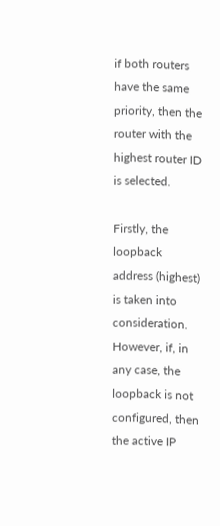if both routers have the same priority, then the router with the highest router ID is selected.

Firstly, the loopback address (highest) is taken into consideration. However, if, in any case, the loopback is not configured, then the active IP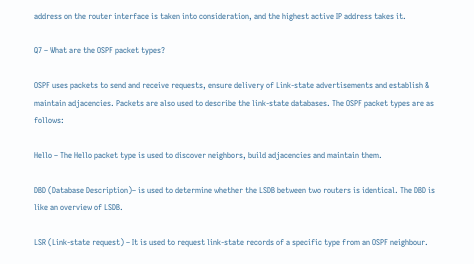address on the router interface is taken into consideration, and the highest active IP address takes it.

Q7 – What are the OSPF packet types?

OSPF uses packets to send and receive requests, ensure delivery of Link-state advertisements and establish & maintain adjacencies. Packets are also used to describe the link-state databases. The OSPF packet types are as follows:

Hello – The Hello packet type is used to discover neighbors, build adjacencies and maintain them.

DBD (Database Description)– is used to determine whether the LSDB between two routers is identical. The DBD is like an overview of LSDB.

LSR (Link-state request) – It is used to request link-state records of a specific type from an OSPF neighbour.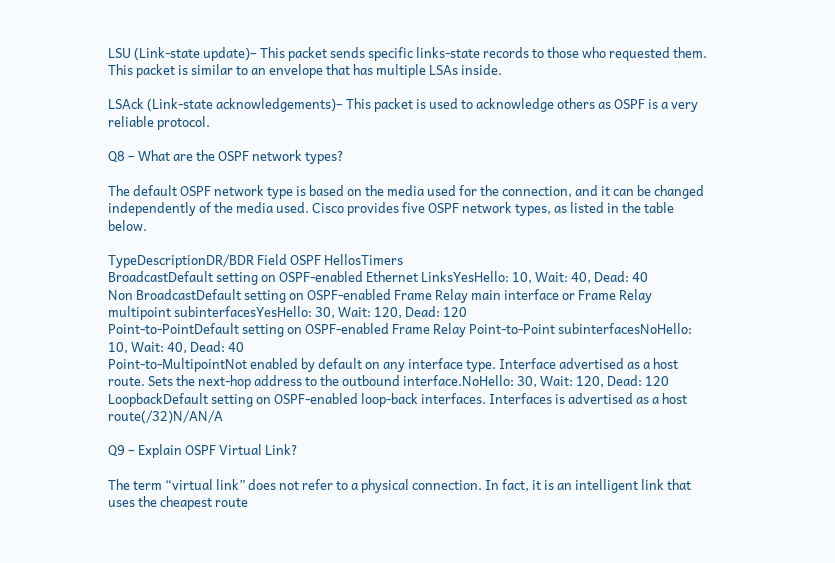LSU (Link-state update)– This packet sends specific links-state records to those who requested them. This packet is similar to an envelope that has multiple LSAs inside.

LSAck (Link-state acknowledgements)– This packet is used to acknowledge others as OSPF is a very reliable protocol.

Q8 – What are the OSPF network types?

The default OSPF network type is based on the media used for the connection, and it can be changed independently of the media used. Cisco provides five OSPF network types, as listed in the table below.

TypeDescriptionDR/BDR Field OSPF HellosTimers
BroadcastDefault setting on OSPF-enabled Ethernet LinksYesHello: 10, Wait: 40, Dead: 40
Non BroadcastDefault setting on OSPF-enabled Frame Relay main interface or Frame Relay multipoint subinterfacesYesHello: 30, Wait: 120, Dead: 120
Point-to-PointDefault setting on OSPF-enabled Frame Relay Point-to-Point subinterfacesNoHello: 10, Wait: 40, Dead: 40
Point-to-MultipointNot enabled by default on any interface type. Interface advertised as a host route. Sets the next-hop address to the outbound interface.NoHello: 30, Wait: 120, Dead: 120
LoopbackDefault setting on OSPF-enabled loop-back interfaces. Interfaces is advertised as a host route(/32)N/AN/A

Q9 – Explain OSPF Virtual Link?

The term “virtual link” does not refer to a physical connection. In fact, it is an intelligent link that uses the cheapest route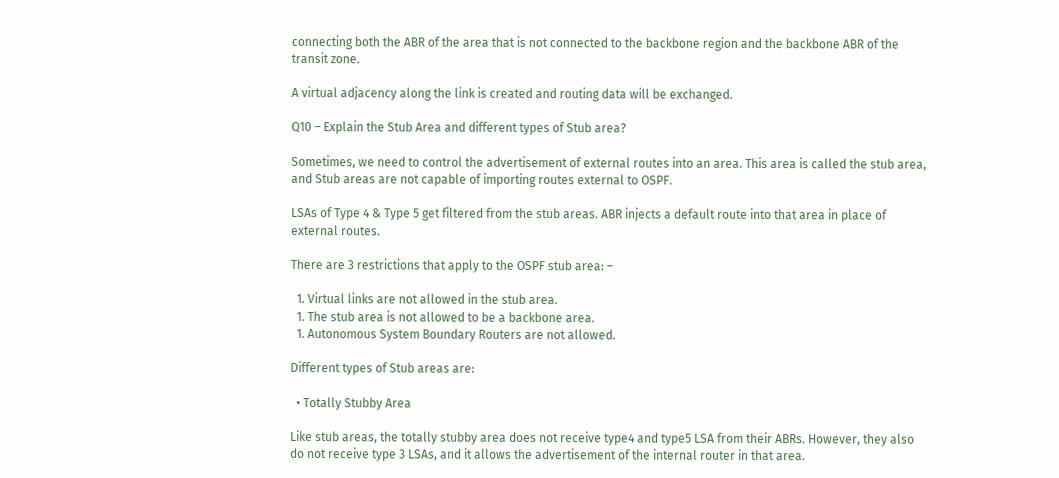connecting both the ABR of the area that is not connected to the backbone region and the backbone ABR of the transit zone.

A virtual adjacency along the link is created and routing data will be exchanged.

Q10 – Explain the Stub Area and different types of Stub area?

Sometimes, we need to control the advertisement of external routes into an area. This area is called the stub area, and Stub areas are not capable of importing routes external to OSPF.

LSAs of Type 4 & Type 5 get filtered from the stub areas. ABR injects a default route into that area in place of external routes.

There are 3 restrictions that apply to the OSPF stub area: –

  1. Virtual links are not allowed in the stub area.
  1. The stub area is not allowed to be a backbone area.
  1. Autonomous System Boundary Routers are not allowed.

Different types of Stub areas are:

  • Totally Stubby Area

Like stub areas, the totally stubby area does not receive type4 and type5 LSA from their ABRs. However, they also do not receive type 3 LSAs, and it allows the advertisement of the internal router in that area.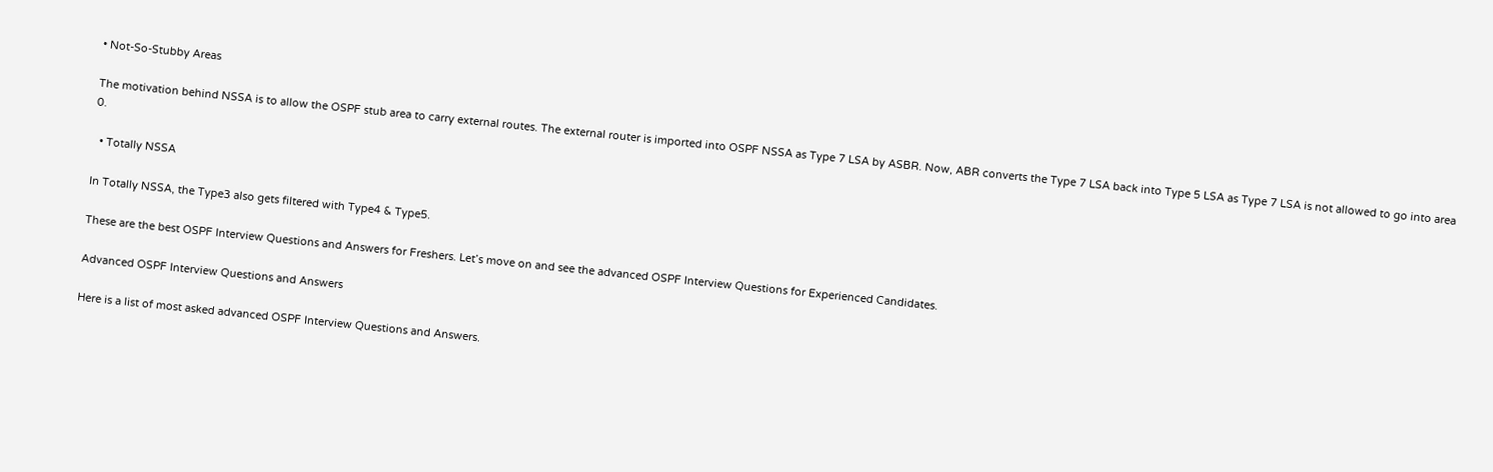• Not-So-Stubby Areas

The motivation behind NSSA is to allow the OSPF stub area to carry external routes. The external router is imported into OSPF NSSA as Type 7 LSA by ASBR. Now, ABR converts the Type 7 LSA back into Type 5 LSA as Type 7 LSA is not allowed to go into area 0.

  • Totally NSSA

In Totally NSSA, the Type3 also gets filtered with Type4 & Type5.

These are the best OSPF Interview Questions and Answers for Freshers. Let’s move on and see the advanced OSPF Interview Questions for Experienced Candidates.

Advanced OSPF Interview Questions and Answers

Here is a list of most asked advanced OSPF Interview Questions and Answers.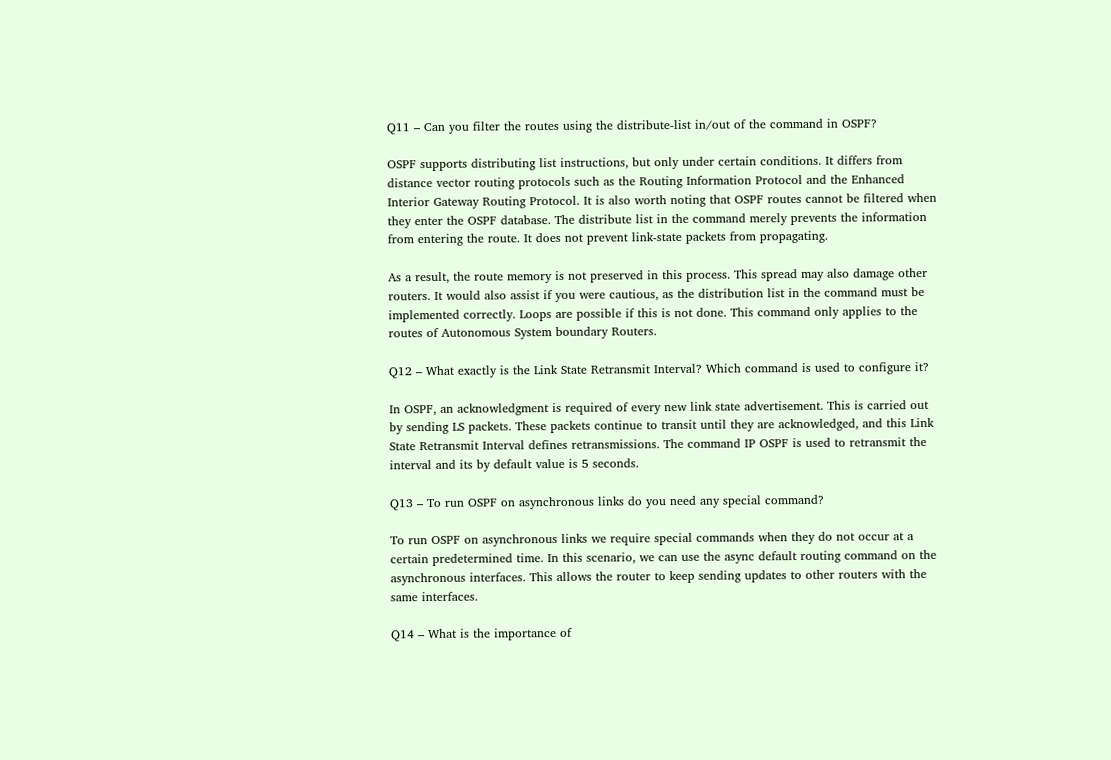Q11 – Can you filter the routes using the distribute-list in/out of the command in OSPF?

OSPF supports distributing list instructions, but only under certain conditions. It differs from distance vector routing protocols such as the Routing Information Protocol and the Enhanced Interior Gateway Routing Protocol. It is also worth noting that OSPF routes cannot be filtered when they enter the OSPF database. The distribute list in the command merely prevents the information from entering the route. It does not prevent link-state packets from propagating.

As a result, the route memory is not preserved in this process. This spread may also damage other routers. It would also assist if you were cautious, as the distribution list in the command must be implemented correctly. Loops are possible if this is not done. This command only applies to the routes of Autonomous System boundary Routers.

Q12 – What exactly is the Link State Retransmit Interval? Which command is used to configure it?

In OSPF, an acknowledgment is required of every new link state advertisement. This is carried out by sending LS packets. These packets continue to transit until they are acknowledged, and this Link State Retransmit Interval defines retransmissions. The command IP OSPF is used to retransmit the interval and its by default value is 5 seconds.

Q13 – To run OSPF on asynchronous links do you need any special command?

To run OSPF on asynchronous links we require special commands when they do not occur at a certain predetermined time. In this scenario, we can use the async default routing command on the asynchronous interfaces. This allows the router to keep sending updates to other routers with the same interfaces.

Q14 – What is the importance of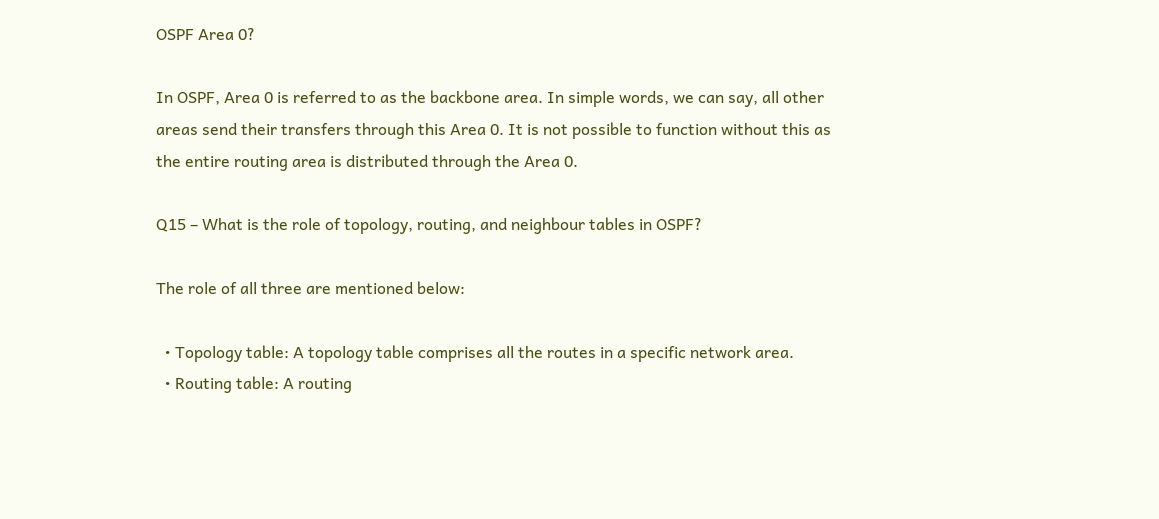OSPF Area 0?

In OSPF, Area 0 is referred to as the backbone area. In simple words, we can say, all other areas send their transfers through this Area 0. It is not possible to function without this as the entire routing area is distributed through the Area 0.

Q15 – What is the role of topology, routing, and neighbour tables in OSPF?

The role of all three are mentioned below:

  • Topology table: A topology table comprises all the routes in a specific network area.
  • Routing table: A routing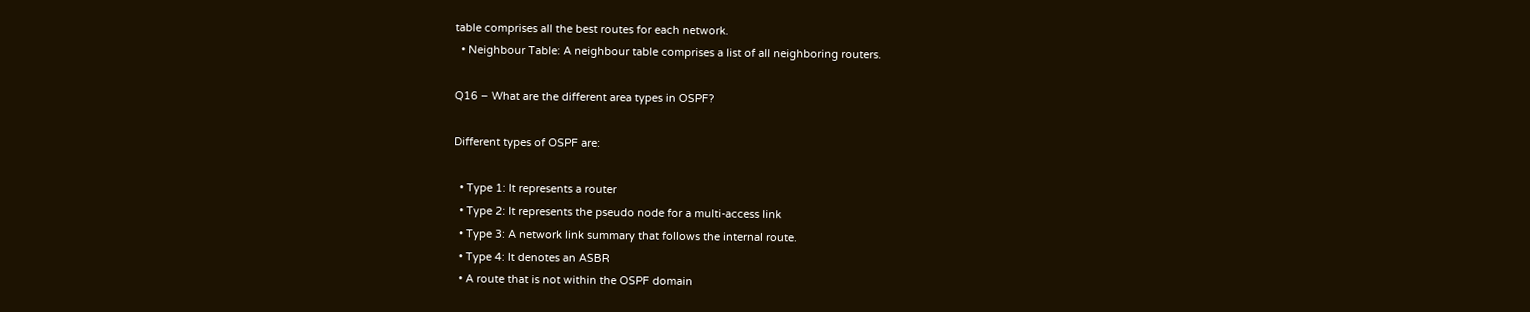table comprises all the best routes for each network.
  • Neighbour Table: A neighbour table comprises a list of all neighboring routers.

Q16 – What are the different area types in OSPF?

Different types of OSPF are:

  • Type 1: It represents a router
  • Type 2: It represents the pseudo node for a multi-access link
  • Type 3: A network link summary that follows the internal route.
  • Type 4: It denotes an ASBR
  • A route that is not within the OSPF domain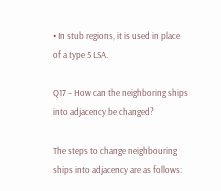• In stub regions, it is used in place of a type 5 LSA.

Q17 – How can the neighboring ships into adjacency be changed?

The steps to change neighbouring ships into adjacency are as follows: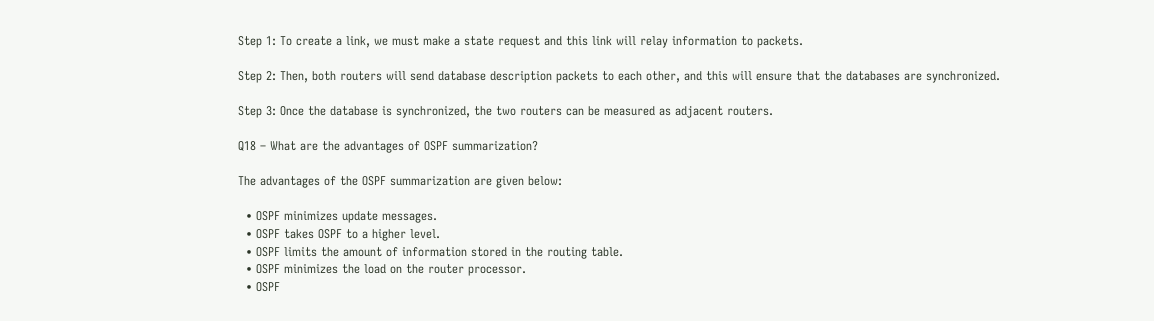Step 1: To create a link, we must make a state request and this link will relay information to packets.

Step 2: Then, both routers will send database description packets to each other, and this will ensure that the databases are synchronized.

Step 3: Once the database is synchronized, the two routers can be measured as adjacent routers.

Q18 – What are the advantages of OSPF summarization?

The advantages of the OSPF summarization are given below:

  • OSPF minimizes update messages.
  • OSPF takes OSPF to a higher level.
  • OSPF limits the amount of information stored in the routing table.
  • OSPF minimizes the load on the router processor.
  • OSPF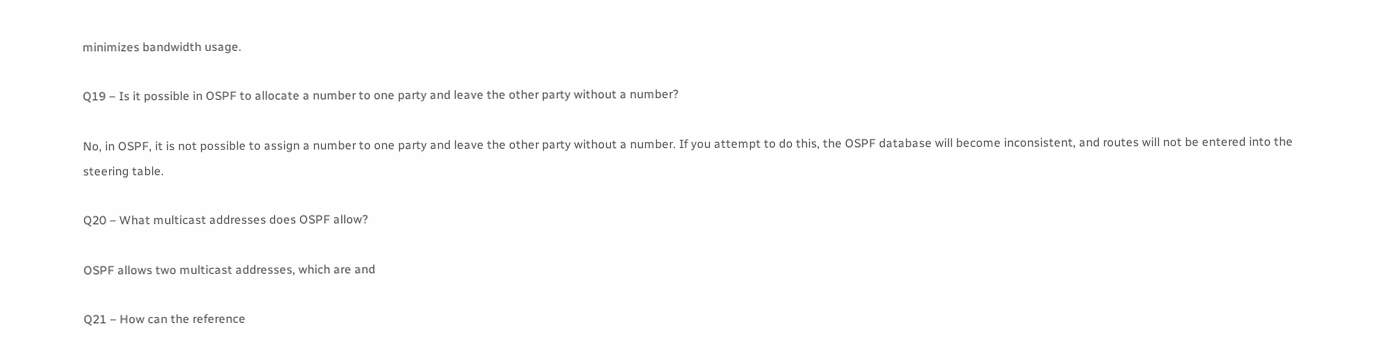minimizes bandwidth usage.

Q19 – Is it possible in OSPF to allocate a number to one party and leave the other party without a number?

No, in OSPF, it is not possible to assign a number to one party and leave the other party without a number. If you attempt to do this, the OSPF database will become inconsistent, and routes will not be entered into the steering table.

Q20 – What multicast addresses does OSPF allow?

OSPF allows two multicast addresses, which are and

Q21 – How can the reference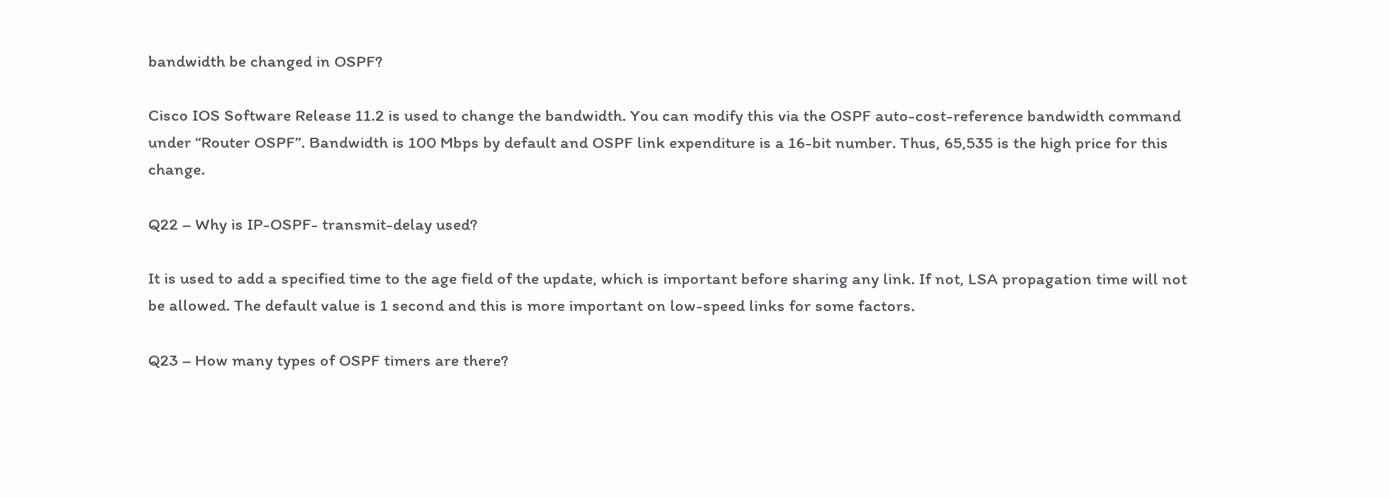bandwidth be changed in OSPF?

Cisco IOS Software Release 11.2 is used to change the bandwidth. You can modify this via the OSPF auto-cost-reference bandwidth command under “Router OSPF”. Bandwidth is 100 Mbps by default and OSPF link expenditure is a 16-bit number. Thus, 65,535 is the high price for this change.

Q22 – Why is IP-OSPF- transmit-delay used?

It is used to add a specified time to the age field of the update, which is important before sharing any link. If not, LSA propagation time will not be allowed. The default value is 1 second and this is more important on low-speed links for some factors.

Q23 – How many types of OSPF timers are there?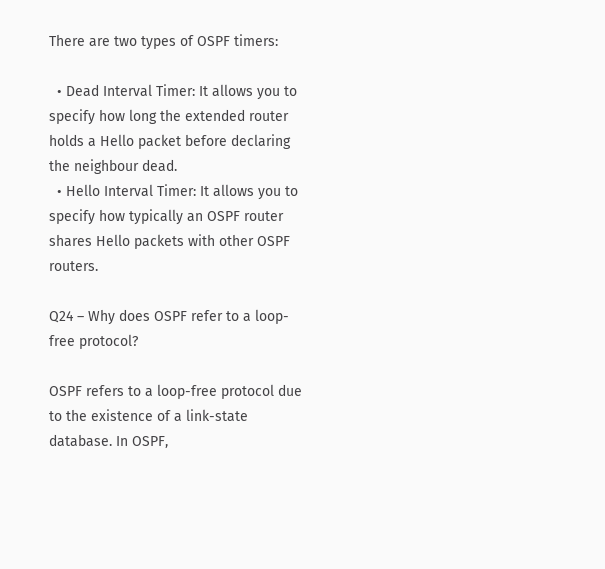There are two types of OSPF timers:

  • Dead Interval Timer: It allows you to specify how long the extended router holds a Hello packet before declaring the neighbour dead.
  • Hello Interval Timer: It allows you to specify how typically an OSPF router shares Hello packets with other OSPF routers.

Q24 – Why does OSPF refer to a loop-free protocol?

OSPF refers to a loop-free protocol due to the existence of a link-state database. In OSPF,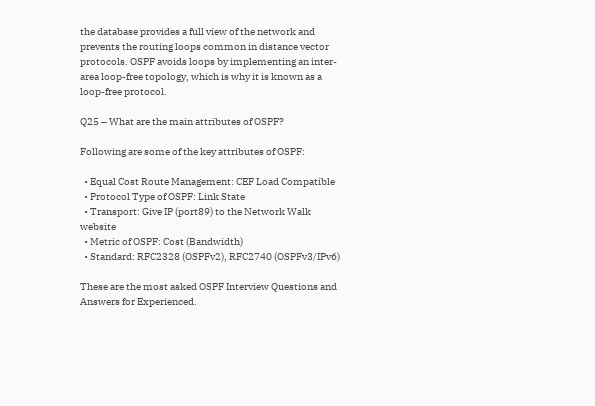the database provides a full view of the network and prevents the routing loops common in distance vector protocols. OSPF avoids loops by implementing an inter-area loop-free topology, which is why it is known as a loop-free protocol.

Q25 – What are the main attributes of OSPF?

Following are some of the key attributes of OSPF:

  • Equal Cost Route Management: CEF Load Compatible
  • Protocol Type of OSPF: Link State
  • Transport: Give IP (port89) to the Network Walk website
  • Metric of OSPF: Cost (Bandwidth)
  • Standard: RFC2328 (OSPFv2), RFC2740 (OSPFv3/IPv6)

These are the most asked OSPF Interview Questions and Answers for Experienced.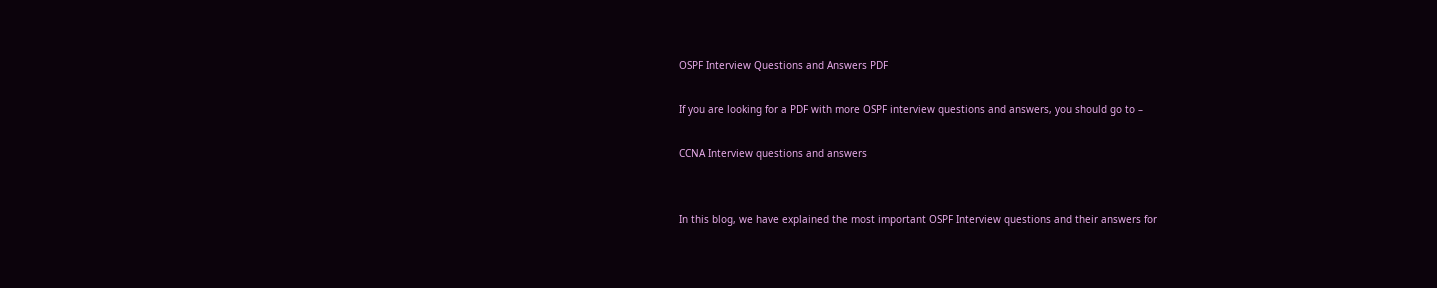OSPF Interview Questions and Answers PDF

If you are looking for a PDF with more OSPF interview questions and answers, you should go to –

CCNA Interview questions and answers


In this blog, we have explained the most important OSPF Interview questions and their answers for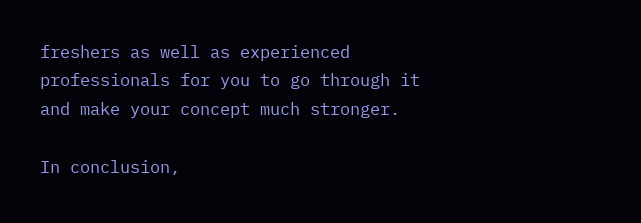freshers as well as experienced professionals for you to go through it and make your concept much stronger.

In conclusion,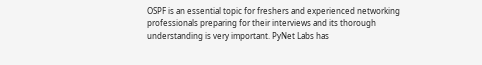OSPF is an essential topic for freshers and experienced networking professionals preparing for their interviews and its thorough understanding is very important. PyNet Labs has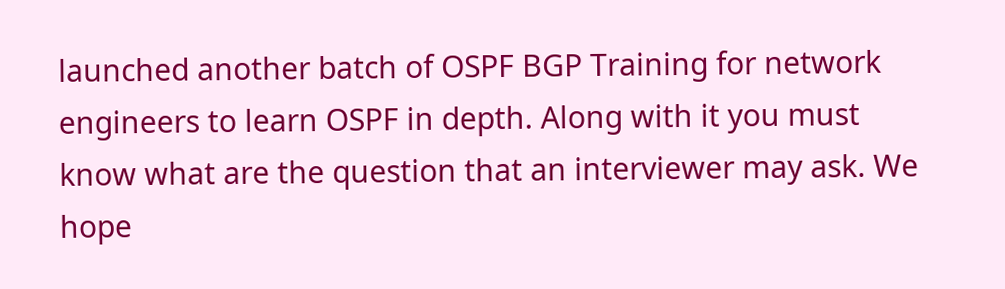launched another batch of OSPF BGP Training for network engineers to learn OSPF in depth. Along with it you must know what are the question that an interviewer may ask. We hope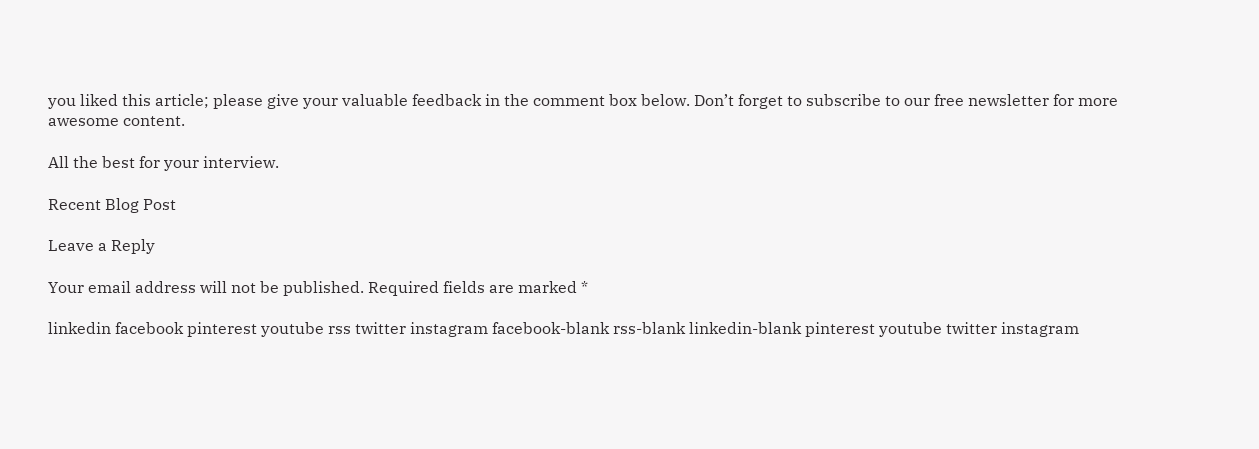you liked this article; please give your valuable feedback in the comment box below. Don’t forget to subscribe to our free newsletter for more awesome content.

All the best for your interview.

Recent Blog Post

Leave a Reply

Your email address will not be published. Required fields are marked *

linkedin facebook pinterest youtube rss twitter instagram facebook-blank rss-blank linkedin-blank pinterest youtube twitter instagram